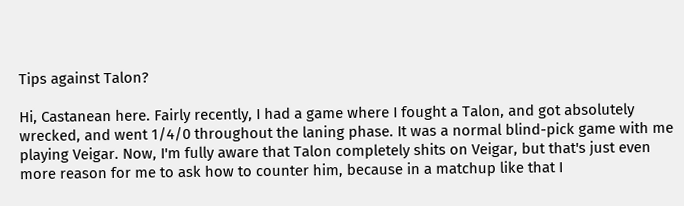Tips against Talon?

Hi, Castanean here. Fairly recently, I had a game where I fought a Talon, and got absolutely wrecked, and went 1/4/0 throughout the laning phase. It was a normal blind-pick game with me playing Veigar. Now, I'm fully aware that Talon completely shits on Veigar, but that's just even more reason for me to ask how to counter him, because in a matchup like that I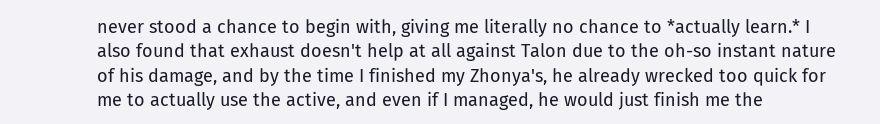never stood a chance to begin with, giving me literally no chance to *actually learn.* I also found that exhaust doesn't help at all against Talon due to the oh-so instant nature of his damage, and by the time I finished my Zhonya's, he already wrecked too quick for me to actually use the active, and even if I managed, he would just finish me the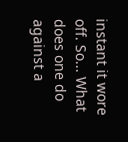instant it wore off. So... What does one do against a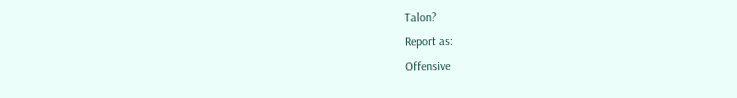Talon?
Report as:
Offensive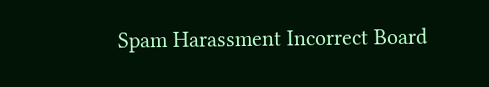Spam Harassment Incorrect Board